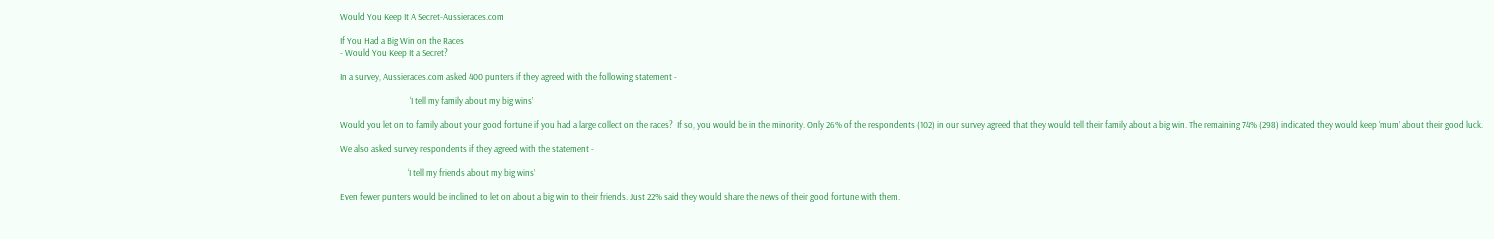Would You Keep It A Secret-Aussieraces.com

If You Had a Big Win on the Races
- Would You Keep It a Secret?

In a survey, Aussieraces.com asked 400 punters if they agreed with the following statement -

                                   ‘I tell my family about my big wins’

Would you let on to family about your good fortune if you had a large collect on the races?  If so, you would be in the minority. Only 26% of the respondents (102) in our survey agreed that they would tell their family about a big win. The remaining 74% (298) indicated they would keep ‘mum’ about their good luck.

We also asked survey respondents if they agreed with the statement -

                                  ‘I tell my friends about my big wins’

Even fewer punters would be inclined to let on about a big win to their friends. Just 22% said they would share the news of their good fortune with them.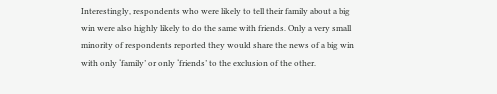Interestingly, respondents who were likely to tell their family about a big win were also highly likely to do the same with friends. Only a very small minority of respondents reported they would share the news of a big win with only ‘family’ or only ‘friends’ to the exclusion of the other.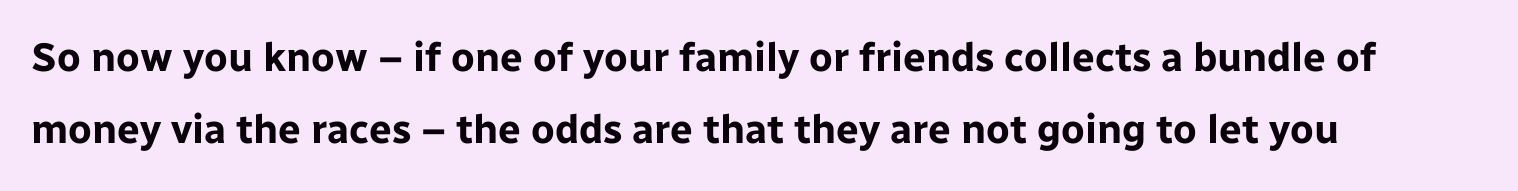So now you know – if one of your family or friends collects a bundle of money via the races – the odds are that they are not going to let you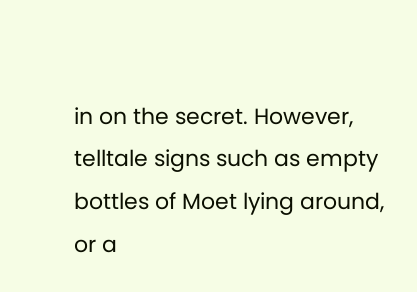in on the secret. However, telltale signs such as empty bottles of Moet lying around, or a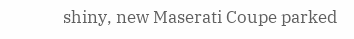shiny, new Maserati Coupe parked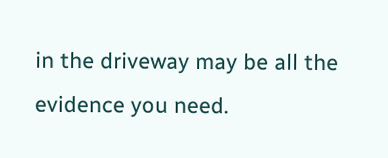in the driveway may be all the evidence you need.